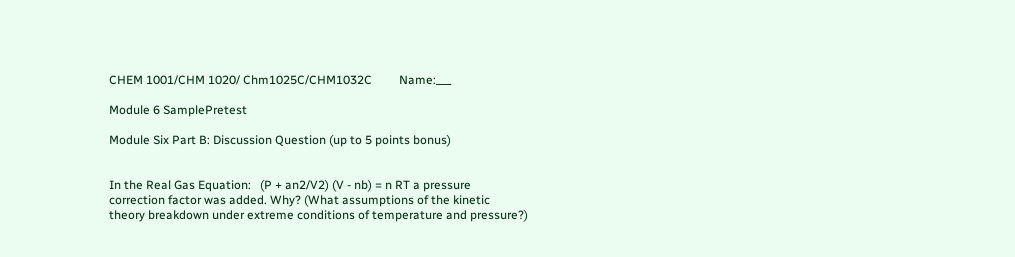CHEM 1001/CHM 1020/ Chm1025C/CHM1032C         Name:___

Module 6 SamplePretest

Module Six Part B: Discussion Question (up to 5 points bonus)


In the Real Gas Equation:   (P + an2/V2) (V - nb) = n RT a pressure correction factor was added. Why? (What assumptions of the kinetic theory breakdown under extreme conditions of temperature and pressure?)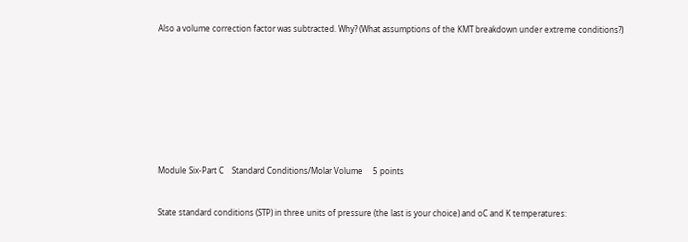Also a volume correction factor was subtracted. Why? (What assumptions of the KMT breakdown under extreme conditions?)









Module Six-Part C    Standard Conditions/Molar Volume     5 points


State standard conditions (STP) in three units of pressure (the last is your choice) and oC and K temperatures: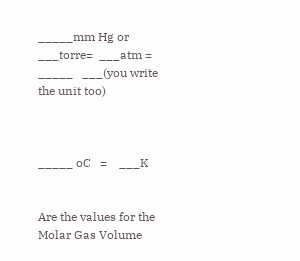_____mm Hg or ___torre=  ___atm =  _____   ___(you write the unit too)



_____ oC   =    ___K


Are the values for the Molar Gas Volume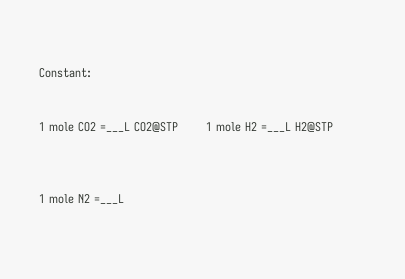Constant:


1 mole CO2 =___L CO2@STP       1 mole H2 =___L H2@STP



1 mole N2 =___L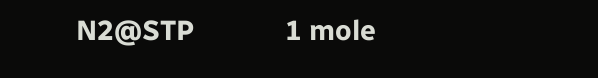N2@STP             1 mole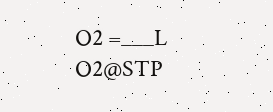O2 =___L O2@STP